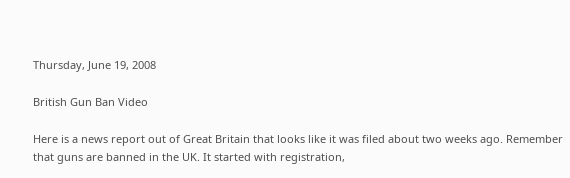Thursday, June 19, 2008

British Gun Ban Video

Here is a news report out of Great Britain that looks like it was filed about two weeks ago. Remember that guns are banned in the UK. It started with registration,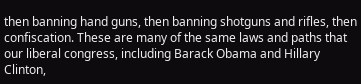then banning hand guns, then banning shotguns and rifles, then confiscation. These are many of the same laws and paths that our liberal congress, including Barack Obama and Hillary Clinton,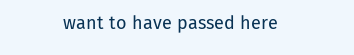want to have passed here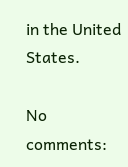in the United States.

No comments: